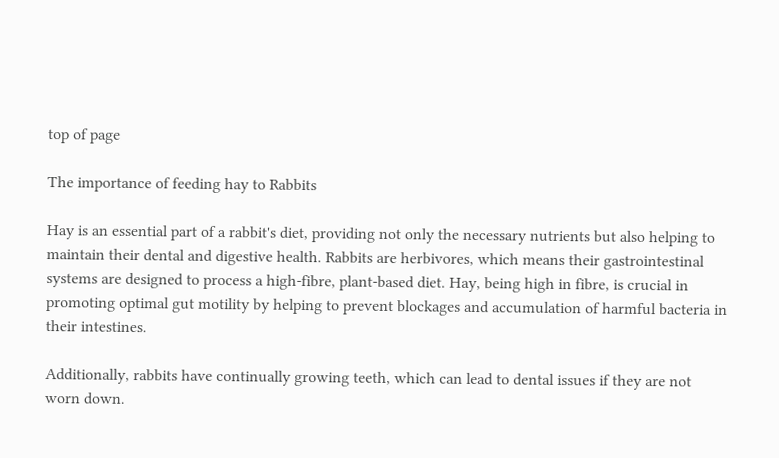top of page

The importance of feeding hay to Rabbits

Hay is an essential part of a rabbit's diet, providing not only the necessary nutrients but also helping to maintain their dental and digestive health. Rabbits are herbivores, which means their gastrointestinal systems are designed to process a high-fibre, plant-based diet. Hay, being high in fibre, is crucial in promoting optimal gut motility by helping to prevent blockages and accumulation of harmful bacteria in their intestines.

Additionally, rabbits have continually growing teeth, which can lead to dental issues if they are not worn down.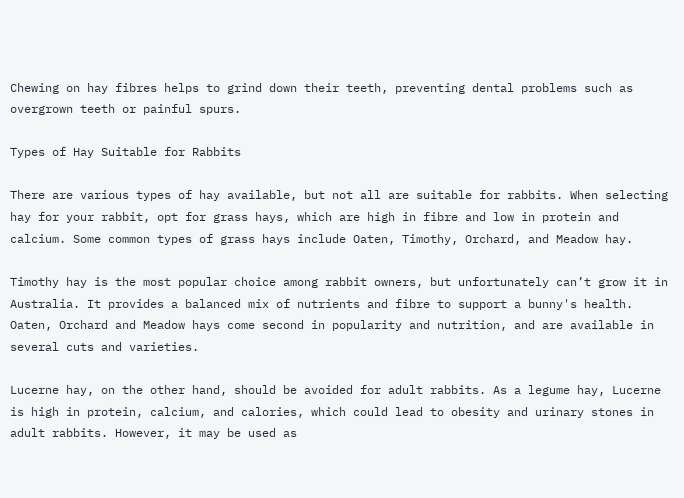Chewing on hay fibres helps to grind down their teeth, preventing dental problems such as overgrown teeth or painful spurs.

Types of Hay Suitable for Rabbits

There are various types of hay available, but not all are suitable for rabbits. When selecting hay for your rabbit, opt for grass hays, which are high in fibre and low in protein and calcium. Some common types of grass hays include Oaten, Timothy, Orchard, and Meadow hay.

Timothy hay is the most popular choice among rabbit owners, but unfortunately can’t grow it in Australia. It provides a balanced mix of nutrients and fibre to support a bunny's health. Oaten, Orchard and Meadow hays come second in popularity and nutrition, and are available in several cuts and varieties.

Lucerne hay, on the other hand, should be avoided for adult rabbits. As a legume hay, Lucerne is high in protein, calcium, and calories, which could lead to obesity and urinary stones in adult rabbits. However, it may be used as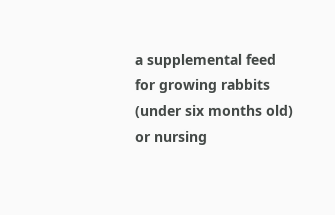a supplemental feed for growing rabbits (under six months old) or nursing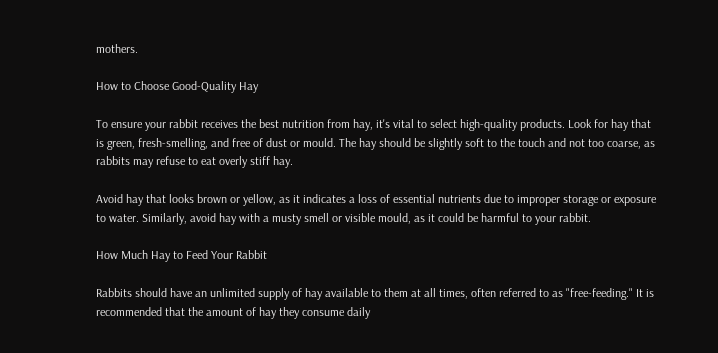mothers.

How to Choose Good-Quality Hay

To ensure your rabbit receives the best nutrition from hay, it's vital to select high-quality products. Look for hay that is green, fresh-smelling, and free of dust or mould. The hay should be slightly soft to the touch and not too coarse, as rabbits may refuse to eat overly stiff hay.

Avoid hay that looks brown or yellow, as it indicates a loss of essential nutrients due to improper storage or exposure to water. Similarly, avoid hay with a musty smell or visible mould, as it could be harmful to your rabbit.

How Much Hay to Feed Your Rabbit

Rabbits should have an unlimited supply of hay available to them at all times, often referred to as "free-feeding." It is recommended that the amount of hay they consume daily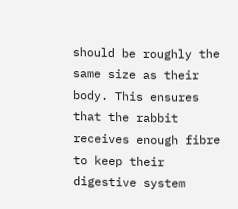should be roughly the same size as their body. This ensures that the rabbit receives enough fibre to keep their digestive system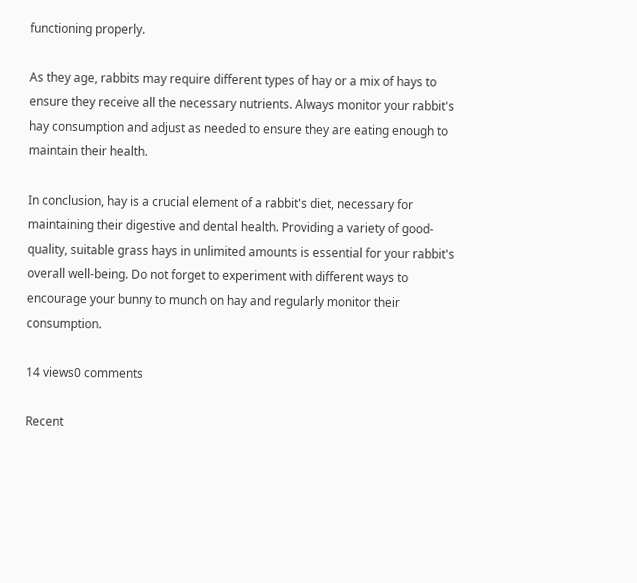functioning properly.

As they age, rabbits may require different types of hay or a mix of hays to ensure they receive all the necessary nutrients. Always monitor your rabbit's hay consumption and adjust as needed to ensure they are eating enough to maintain their health.

In conclusion, hay is a crucial element of a rabbit's diet, necessary for maintaining their digestive and dental health. Providing a variety of good-quality, suitable grass hays in unlimited amounts is essential for your rabbit's overall well-being. Do not forget to experiment with different ways to encourage your bunny to munch on hay and regularly monitor their consumption.

14 views0 comments

Recent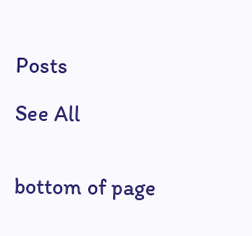Posts

See All


bottom of page